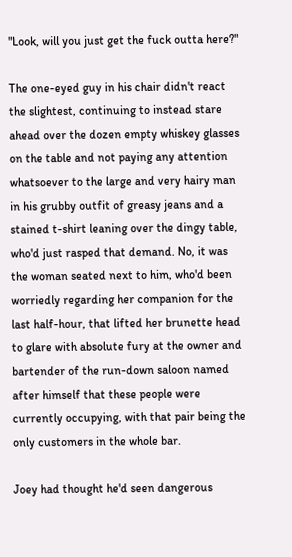"Look, will you just get the fuck outta here?"

The one-eyed guy in his chair didn't react the slightest, continuing to instead stare ahead over the dozen empty whiskey glasses on the table and not paying any attention whatsoever to the large and very hairy man in his grubby outfit of greasy jeans and a stained t-shirt leaning over the dingy table, who'd just rasped that demand. No, it was the woman seated next to him, who'd been worriedly regarding her companion for the last half-hour, that lifted her brunette head to glare with absolute fury at the owner and bartender of the run-down saloon named after himself that these people were currently occupying, with that pair being the only customers in the whole bar.

Joey had thought he'd seen dangerous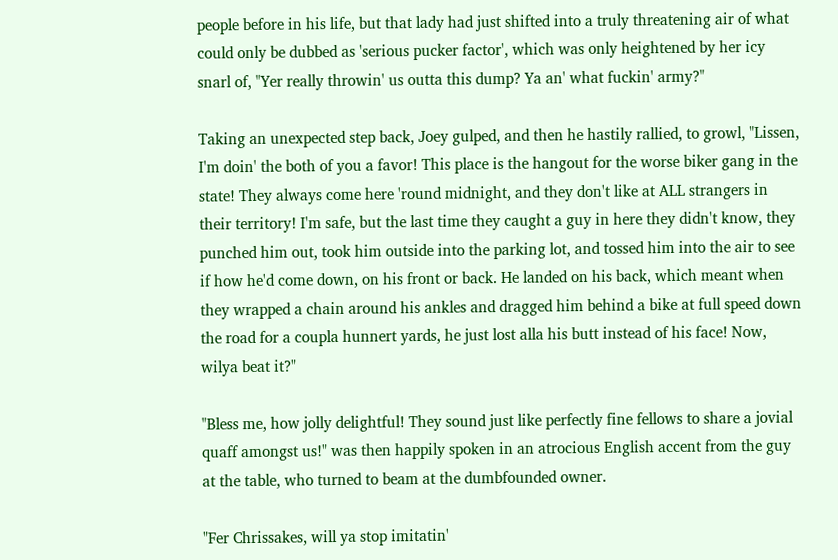people before in his life, but that lady had just shifted into a truly threatening air of what could only be dubbed as 'serious pucker factor', which was only heightened by her icy snarl of, "Yer really throwin' us outta this dump? Ya an' what fuckin' army?"

Taking an unexpected step back, Joey gulped, and then he hastily rallied, to growl, "Lissen, I'm doin' the both of you a favor! This place is the hangout for the worse biker gang in the state! They always come here 'round midnight, and they don't like at ALL strangers in their territory! I'm safe, but the last time they caught a guy in here they didn't know, they punched him out, took him outside into the parking lot, and tossed him into the air to see if how he'd come down, on his front or back. He landed on his back, which meant when they wrapped a chain around his ankles and dragged him behind a bike at full speed down the road for a coupla hunnert yards, he just lost alla his butt instead of his face! Now, wilya beat it?"

"Bless me, how jolly delightful! They sound just like perfectly fine fellows to share a jovial quaff amongst us!" was then happily spoken in an atrocious English accent from the guy at the table, who turned to beam at the dumbfounded owner.

"Fer Chrissakes, will ya stop imitatin'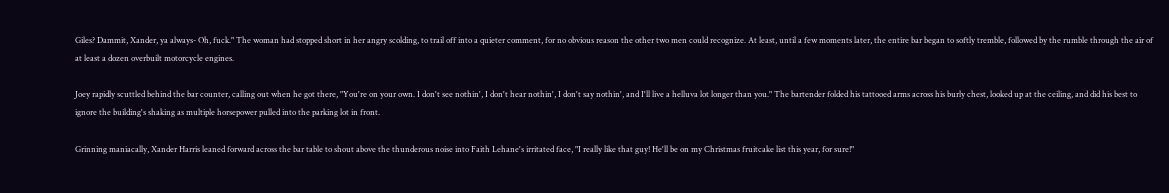Giles? Dammit, Xander, ya always- Oh, fuck." The woman had stopped short in her angry scolding, to trail off into a quieter comment, for no obvious reason the other two men could recognize. At least, until a few moments later, the entire bar began to softly tremble, followed by the rumble through the air of at least a dozen overbuilt motorcycle engines.

Joey rapidly scuttled behind the bar counter, calling out when he got there, "You're on your own. I don't see nothin', I don't hear nothin', I don't say nothin', and I'll live a helluva lot longer than you." The bartender folded his tattooed arms across his burly chest, looked up at the ceiling, and did his best to ignore the building's shaking as multiple horsepower pulled into the parking lot in front.

Grinning maniacally, Xander Harris leaned forward across the bar table to shout above the thunderous noise into Faith Lehane's irritated face, "I really like that guy! He'll be on my Christmas fruitcake list this year, for sure!"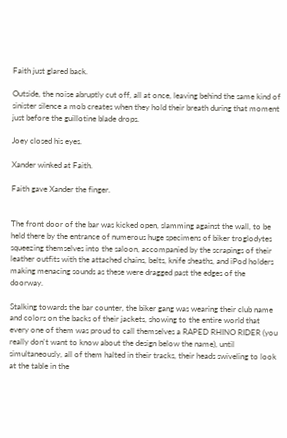Faith just glared back.

Outside, the noise abruptly cut off, all at once, leaving behind the same kind of sinister silence a mob creates when they hold their breath during that moment just before the guillotine blade drops.

Joey closed his eyes.

Xander winked at Faith.

Faith gave Xander the finger.


The front door of the bar was kicked open, slamming against the wall, to be held there by the entrance of numerous huge specimens of biker troglodytes squeezing themselves into the saloon, accompanied by the scrapings of their leather outfits with the attached chains, belts, knife sheaths, and iPod holders making menacing sounds as these were dragged past the edges of the doorway.

Stalking towards the bar counter, the biker gang was wearing their club name and colors on the backs of their jackets, showing to the entire world that every one of them was proud to call themselves a RAPED RHINO RIDER (you really don't want to know about the design below the name), until simultaneously, all of them halted in their tracks, their heads swiveling to look at the table in the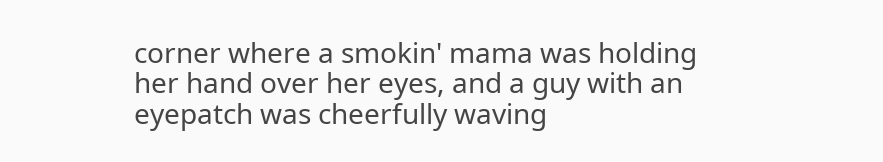corner where a smokin' mama was holding her hand over her eyes, and a guy with an eyepatch was cheerfully waving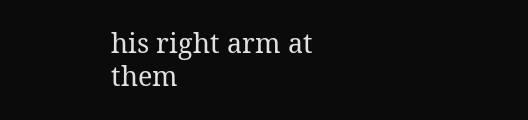his right arm at them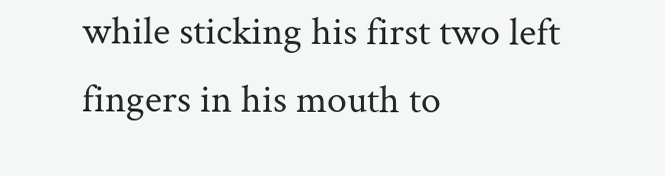while sticking his first two left fingers in his mouth to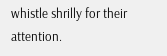whistle shrilly for their attention.